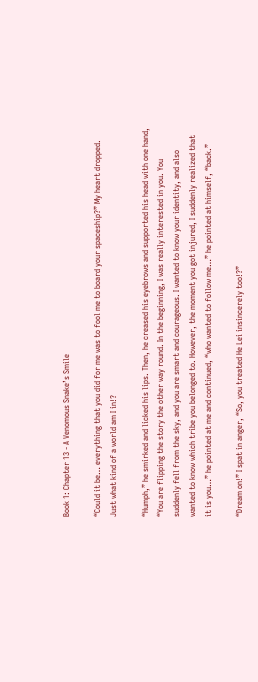Book 1: Chapter 13 - A Venomous Snake’s Smile

“Could it be… everything that you did for me was to fool me to board your spaceship?” My heart dropped. Just what kind of a world am I in!?

“Humph,” he smirked and licked his lips. Then, he creased his eyebrows and supported his head with one hand, “You are flipping the story the other way round. In the beginning, I was really interested in you. You suddenly fell from the sky, and you are smart and courageous. I wanted to know your identity, and also wanted to know which tribe you belonged to. However, the moment you got injured, I suddenly realized that it is you…” he pointed at me and continued, “who wanted to follow me…” he pointed at himself, “back.”

“Dream on!” I spat in anger, “So, you treated He Lei insincerely too!?”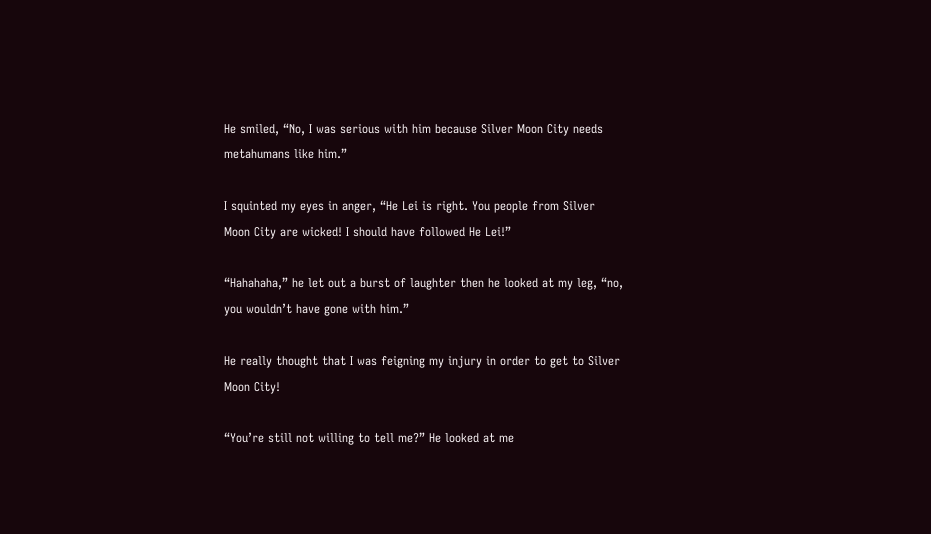He smiled, “No, I was serious with him because Silver Moon City needs metahumans like him.”

I squinted my eyes in anger, “He Lei is right. You people from Silver Moon City are wicked! I should have followed He Lei!”

“Hahahaha,” he let out a burst of laughter then he looked at my leg, “no, you wouldn’t have gone with him.”

He really thought that I was feigning my injury in order to get to Silver Moon City!

“You’re still not willing to tell me?” He looked at me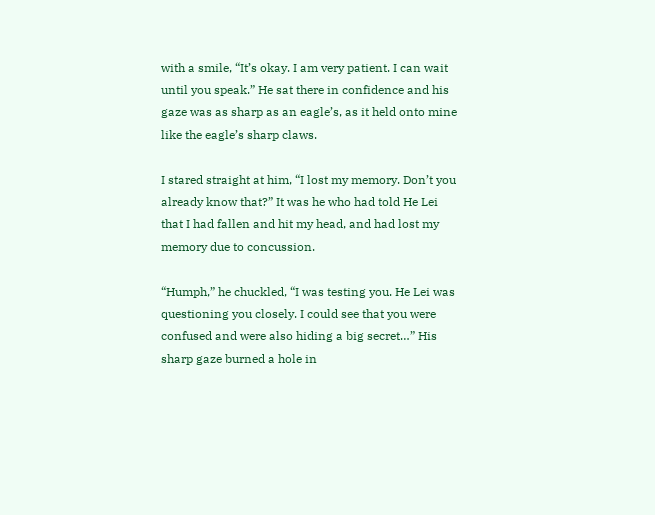with a smile, “It’s okay. I am very patient. I can wait until you speak.” He sat there in confidence and his gaze was as sharp as an eagle’s, as it held onto mine like the eagle’s sharp claws.

I stared straight at him, “I lost my memory. Don’t you already know that?” It was he who had told He Lei that I had fallen and hit my head, and had lost my memory due to concussion.

“Humph,” he chuckled, “I was testing you. He Lei was questioning you closely. I could see that you were confused and were also hiding a big secret…” His sharp gaze burned a hole in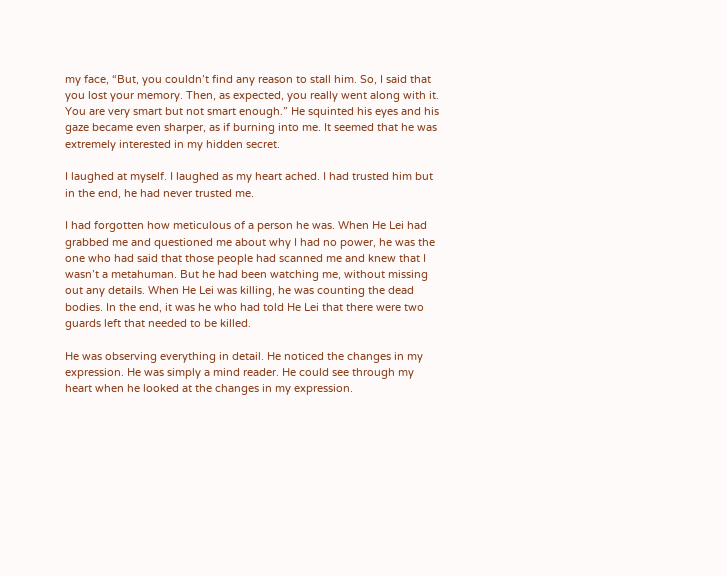my face, “But, you couldn’t find any reason to stall him. So, I said that you lost your memory. Then, as expected, you really went along with it. You are very smart but not smart enough.” He squinted his eyes and his gaze became even sharper, as if burning into me. It seemed that he was extremely interested in my hidden secret.

I laughed at myself. I laughed as my heart ached. I had trusted him but in the end, he had never trusted me.

I had forgotten how meticulous of a person he was. When He Lei had grabbed me and questioned me about why I had no power, he was the one who had said that those people had scanned me and knew that I wasn’t a metahuman. But he had been watching me, without missing out any details. When He Lei was killing, he was counting the dead bodies. In the end, it was he who had told He Lei that there were two guards left that needed to be killed.

He was observing everything in detail. He noticed the changes in my expression. He was simply a mind reader. He could see through my heart when he looked at the changes in my expression.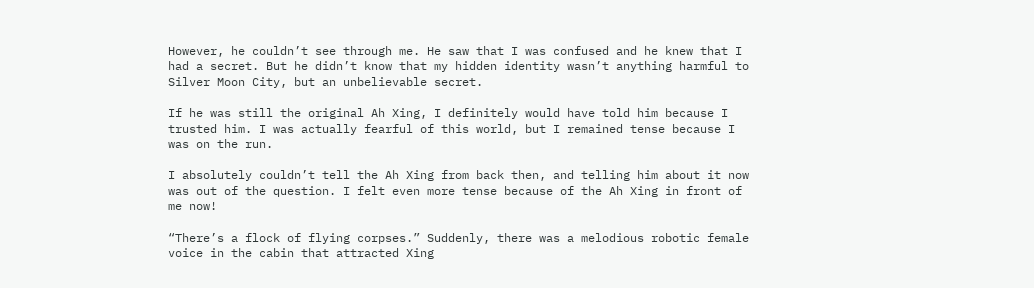However, he couldn’t see through me. He saw that I was confused and he knew that I had a secret. But he didn’t know that my hidden identity wasn’t anything harmful to Silver Moon City, but an unbelievable secret.

If he was still the original Ah Xing, I definitely would have told him because I trusted him. I was actually fearful of this world, but I remained tense because I was on the run.

I absolutely couldn’t tell the Ah Xing from back then, and telling him about it now was out of the question. I felt even more tense because of the Ah Xing in front of me now!

“There’s a flock of flying corpses.” Suddenly, there was a melodious robotic female voice in the cabin that attracted Xing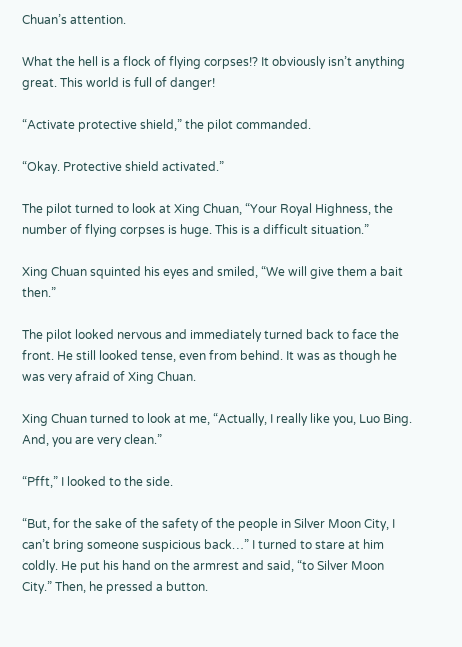Chuan’s attention.

What the hell is a flock of flying corpses!? It obviously isn’t anything great. This world is full of danger!

“Activate protective shield,” the pilot commanded.

“Okay. Protective shield activated.”

The pilot turned to look at Xing Chuan, “Your Royal Highness, the number of flying corpses is huge. This is a difficult situation.”

Xing Chuan squinted his eyes and smiled, “We will give them a bait then.”

The pilot looked nervous and immediately turned back to face the front. He still looked tense, even from behind. It was as though he was very afraid of Xing Chuan.

Xing Chuan turned to look at me, “Actually, I really like you, Luo Bing. And, you are very clean.”

“Pfft,” I looked to the side.

“But, for the sake of the safety of the people in Silver Moon City, I can’t bring someone suspicious back…” I turned to stare at him coldly. He put his hand on the armrest and said, “to Silver Moon City.” Then, he pressed a button.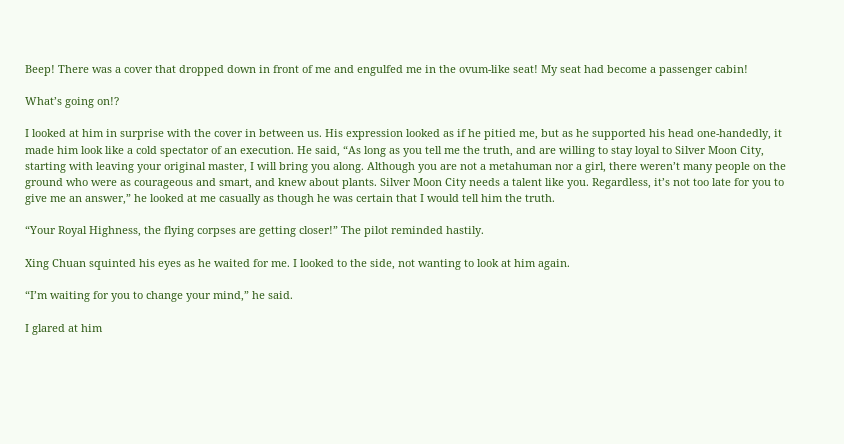Beep! There was a cover that dropped down in front of me and engulfed me in the ovum-like seat! My seat had become a passenger cabin!

What’s going on!?

I looked at him in surprise with the cover in between us. His expression looked as if he pitied me, but as he supported his head one-handedly, it made him look like a cold spectator of an execution. He said, “As long as you tell me the truth, and are willing to stay loyal to Silver Moon City, starting with leaving your original master, I will bring you along. Although you are not a metahuman nor a girl, there weren’t many people on the ground who were as courageous and smart, and knew about plants. Silver Moon City needs a talent like you. Regardless, it’s not too late for you to give me an answer,” he looked at me casually as though he was certain that I would tell him the truth.

“Your Royal Highness, the flying corpses are getting closer!” The pilot reminded hastily.

Xing Chuan squinted his eyes as he waited for me. I looked to the side, not wanting to look at him again.

“I’m waiting for you to change your mind,” he said.

I glared at him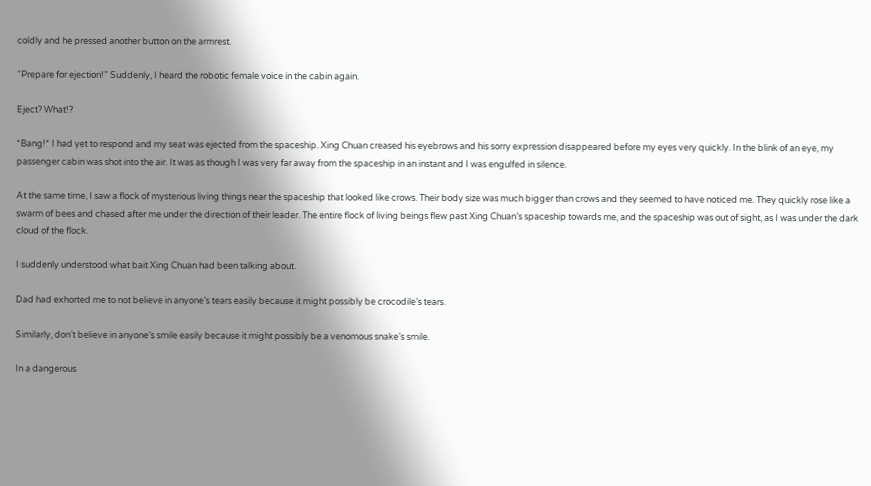coldly and he pressed another button on the armrest.

“Prepare for ejection!” Suddenly, I heard the robotic female voice in the cabin again.

Eject? What!?

*Bang!* I had yet to respond and my seat was ejected from the spaceship. Xing Chuan creased his eyebrows and his sorry expression disappeared before my eyes very quickly. In the blink of an eye, my passenger cabin was shot into the air. It was as though I was very far away from the spaceship in an instant and I was engulfed in silence.

At the same time, I saw a flock of mysterious living things near the spaceship that looked like crows. Their body size was much bigger than crows and they seemed to have noticed me. They quickly rose like a swarm of bees and chased after me under the direction of their leader. The entire flock of living beings flew past Xing Chuan’s spaceship towards me, and the spaceship was out of sight, as I was under the dark cloud of the flock.

I suddenly understood what bait Xing Chuan had been talking about.

Dad had exhorted me to not believe in anyone’s tears easily because it might possibly be crocodile’s tears.

Similarly, don’t believe in anyone’s smile easily because it might possibly be a venomous snake’s smile.

In a dangerous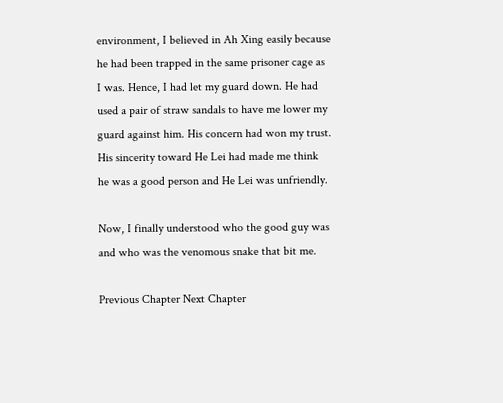environment, I believed in Ah Xing easily because he had been trapped in the same prisoner cage as I was. Hence, I had let my guard down. He had used a pair of straw sandals to have me lower my guard against him. His concern had won my trust. His sincerity toward He Lei had made me think he was a good person and He Lei was unfriendly.

Now, I finally understood who the good guy was and who was the venomous snake that bit me.

Previous Chapter Next Chapter